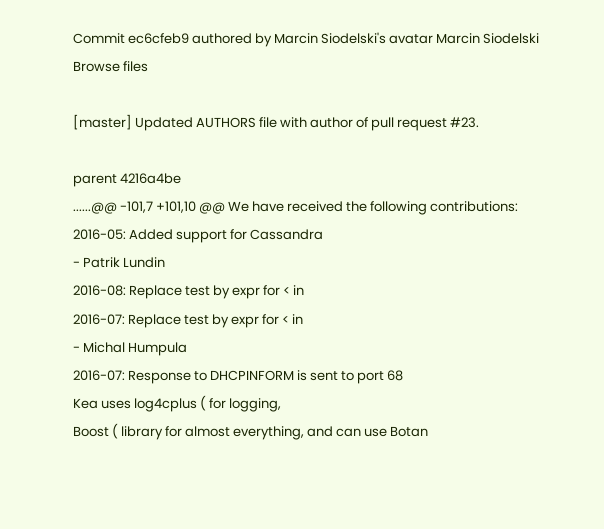Commit ec6cfeb9 authored by Marcin Siodelski's avatar Marcin Siodelski
Browse files

[master] Updated AUTHORS file with author of pull request #23.

parent 4216a4be
......@@ -101,7 +101,10 @@ We have received the following contributions:
2016-05: Added support for Cassandra
- Patrik Lundin
2016-08: Replace test by expr for < in
2016-07: Replace test by expr for < in
- Michal Humpula
2016-07: Response to DHCPINFORM is sent to port 68
Kea uses log4cplus ( for logging,
Boost ( library for almost everything, and can use Botan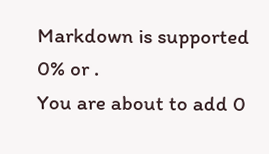Markdown is supported
0% or .
You are about to add 0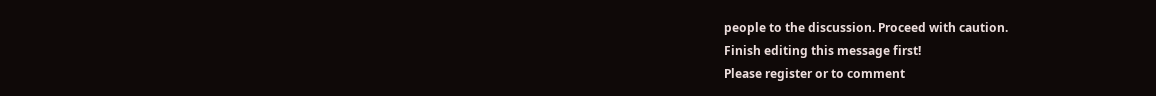people to the discussion. Proceed with caution.
Finish editing this message first!
Please register or to comment